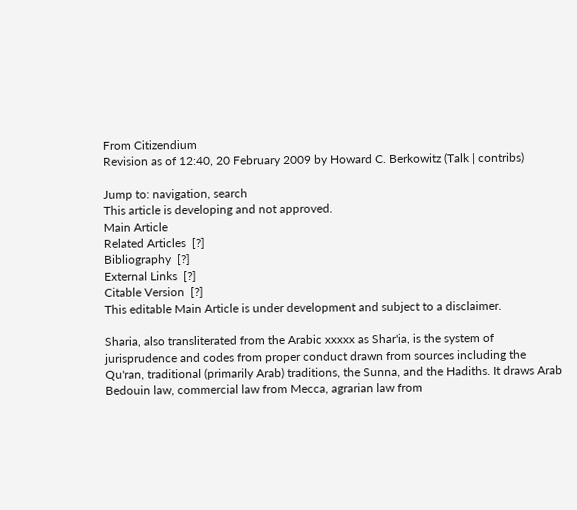From Citizendium
Revision as of 12:40, 20 February 2009 by Howard C. Berkowitz (Talk | contribs)

Jump to: navigation, search
This article is developing and not approved.
Main Article
Related Articles  [?]
Bibliography  [?]
External Links  [?]
Citable Version  [?]
This editable Main Article is under development and subject to a disclaimer.

Sharia, also transliterated from the Arabic xxxxx as Shar'ia, is the system of jurisprudence and codes from proper conduct drawn from sources including the Qu'ran, traditional (primarily Arab) traditions, the Sunna, and the Hadiths. It draws Arab Bedouin law, commercial law from Mecca, agrarian law from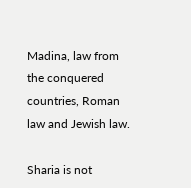Madina, law from the conquered countries, Roman law and Jewish law.

Sharia is not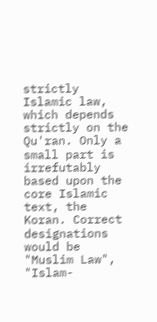strictly Islamic law, which depends strictly on the Qu'ran. Only a small part is irrefutably based upon the core Islamic text, the Koran. Correct designations would be "Muslim Law", "Islam-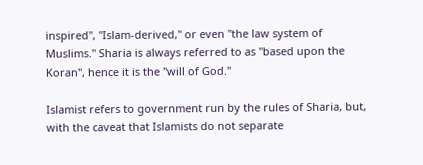inspired", "Islam-derived," or even "the law system of Muslims." Sharia is always referred to as "based upon the Koran", hence it is the "will of God."

Islamist refers to government run by the rules of Sharia, but, with the caveat that Islamists do not separate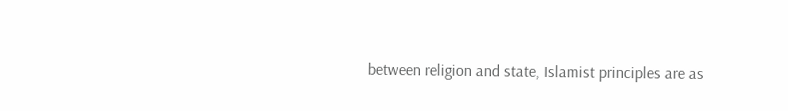between religion and state, Islamist principles are as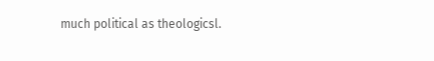much political as theologicsl.